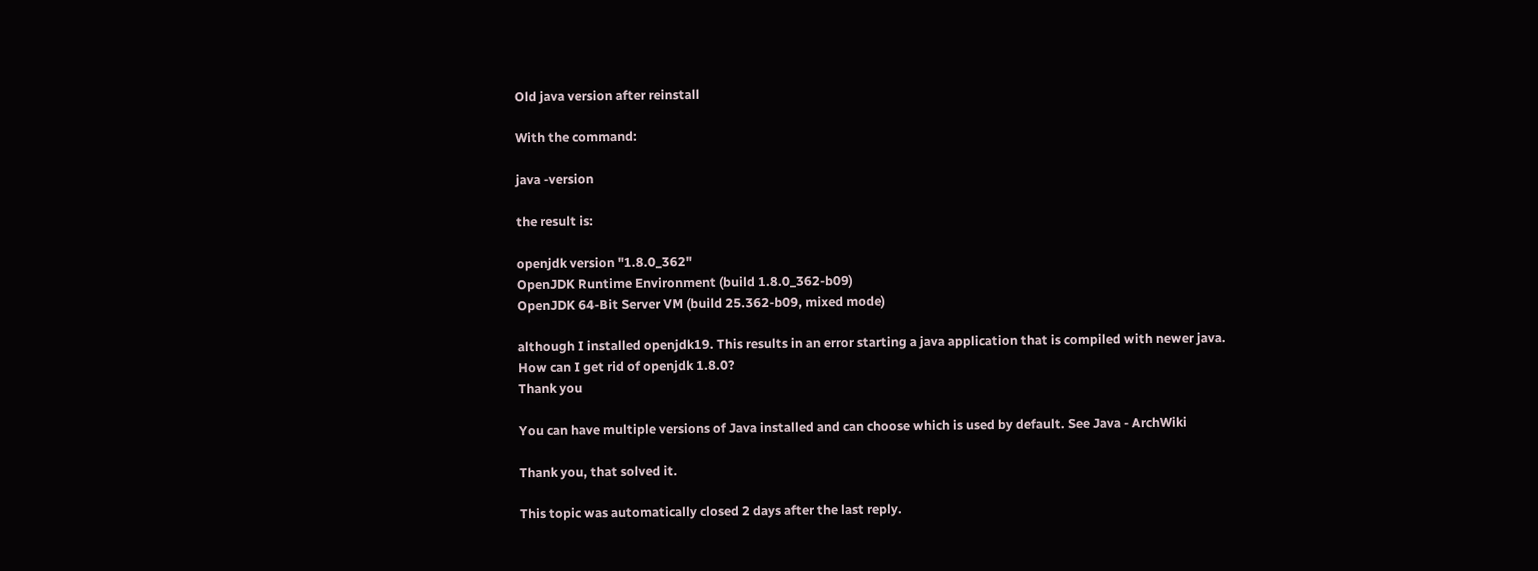Old java version after reinstall

With the command:

java -version

the result is:

openjdk version "1.8.0_362"
OpenJDK Runtime Environment (build 1.8.0_362-b09)
OpenJDK 64-Bit Server VM (build 25.362-b09, mixed mode)

although I installed openjdk19. This results in an error starting a java application that is compiled with newer java.
How can I get rid of openjdk 1.8.0?
Thank you

You can have multiple versions of Java installed and can choose which is used by default. See Java - ArchWiki

Thank you, that solved it.

This topic was automatically closed 2 days after the last reply.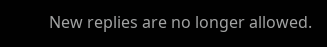New replies are no longer allowed.